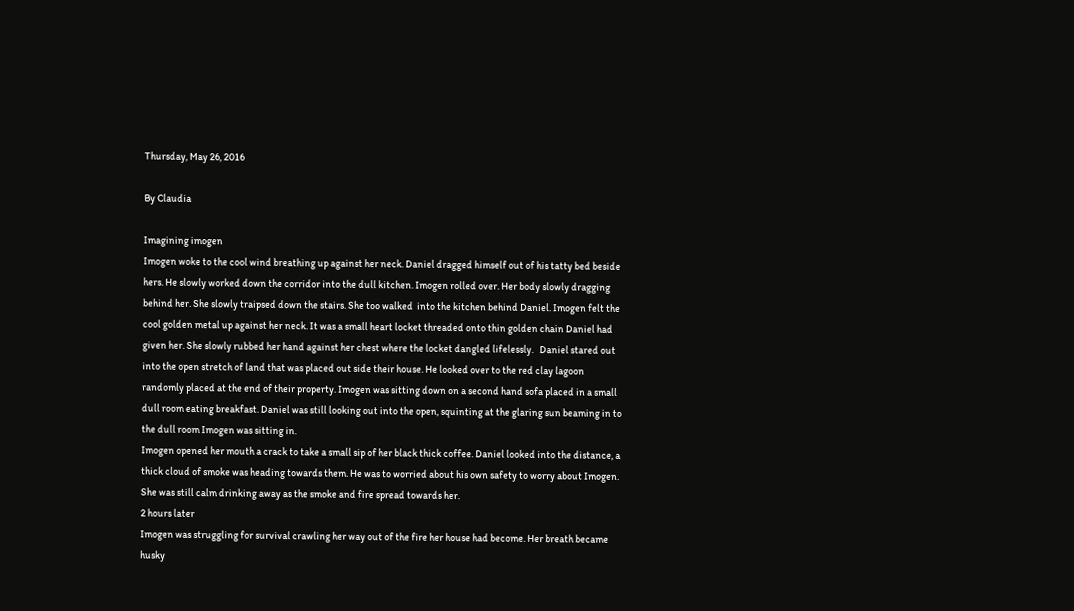Thursday, May 26, 2016

By Claudia

Imagining imogen
Imogen woke to the cool wind breathing up against her neck. Daniel dragged himself out of his tatty bed beside hers. He slowly worked down the corridor into the dull kitchen. Imogen rolled over. Her body slowly dragging behind her. She slowly traipsed down the stairs. She too walked  into the kitchen behind Daniel. Imogen felt the cool golden metal up against her neck. It was a small heart locket threaded onto thin golden chain Daniel had given her. She slowly rubbed her hand against her chest where the locket dangled lifelessly.   Daniel stared out into the open stretch of land that was placed out side their house. He looked over to the red clay lagoon randomly placed at the end of their property. Imogen was sitting down on a second hand sofa placed in a small dull room eating breakfast. Daniel was still looking out into the open, squinting at the glaring sun beaming in to the dull room Imogen was sitting in.
Imogen opened her mouth a crack to take a small sip of her black thick coffee. Daniel looked into the distance, a thick cloud of smoke was heading towards them. He was to worried about his own safety to worry about Imogen.
She was still calm drinking away as the smoke and fire spread towards her.
2 hours later
Imogen was struggling for survival crawling her way out of the fire her house had become. Her breath became husky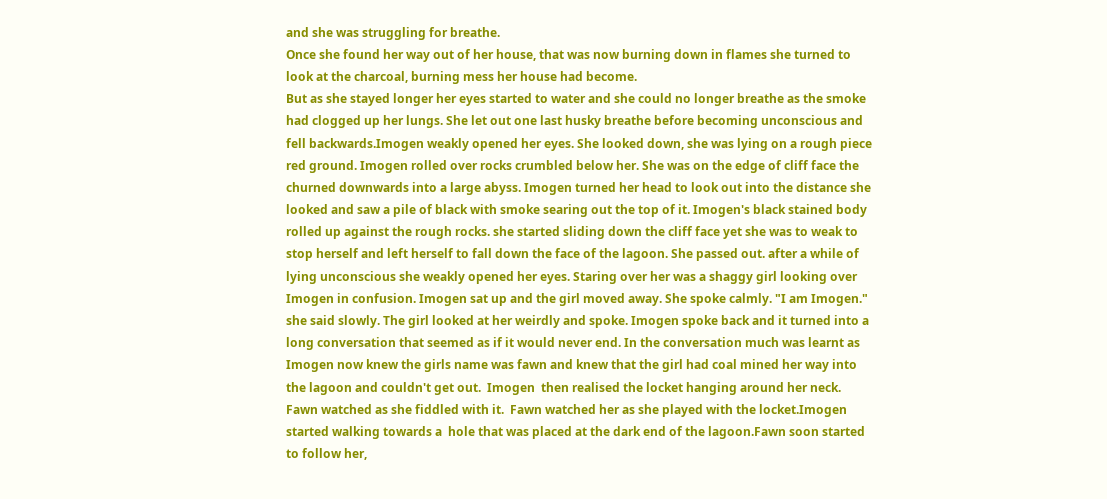and she was struggling for breathe.
Once she found her way out of her house, that was now burning down in flames she turned to look at the charcoal, burning mess her house had become.
But as she stayed longer her eyes started to water and she could no longer breathe as the smoke had clogged up her lungs. She let out one last husky breathe before becoming unconscious and fell backwards.Imogen weakly opened her eyes. She looked down, she was lying on a rough piece red ground. Imogen rolled over rocks crumbled below her. She was on the edge of cliff face the churned downwards into a large abyss. Imogen turned her head to look out into the distance she looked and saw a pile of black with smoke searing out the top of it. Imogen's black stained body rolled up against the rough rocks. she started sliding down the cliff face yet she was to weak to stop herself and left herself to fall down the face of the lagoon. She passed out. after a while of lying unconscious she weakly opened her eyes. Staring over her was a shaggy girl looking over Imogen in confusion. Imogen sat up and the girl moved away. She spoke calmly. "I am Imogen." she said slowly. The girl looked at her weirdly and spoke. Imogen spoke back and it turned into a long conversation that seemed as if it would never end. In the conversation much was learnt as Imogen now knew the girls name was fawn and knew that the girl had coal mined her way into the lagoon and couldn't get out.  Imogen  then realised the locket hanging around her neck. Fawn watched as she fiddled with it.  Fawn watched her as she played with the locket.Imogen started walking towards a  hole that was placed at the dark end of the lagoon.Fawn soon started to follow her,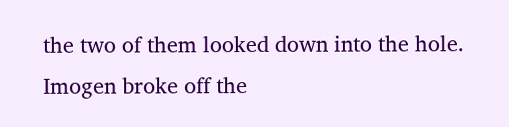the two of them looked down into the hole.
Imogen broke off the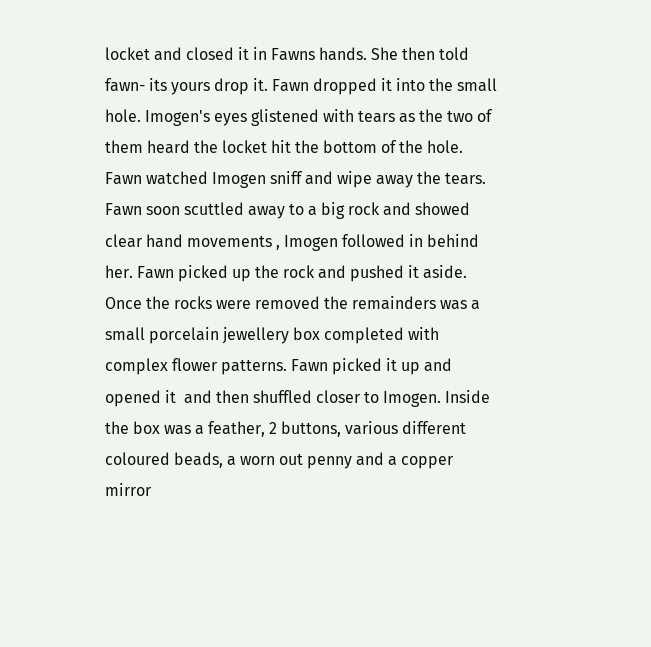locket and closed it in Fawns hands. She then told fawn- its yours drop it. Fawn dropped it into the small hole. Imogen's eyes glistened with tears as the two of them heard the locket hit the bottom of the hole. Fawn watched Imogen sniff and wipe away the tears.  Fawn soon scuttled away to a big rock and showed clear hand movements , Imogen followed in behind her. Fawn picked up the rock and pushed it aside. Once the rocks were removed the remainders was a small porcelain jewellery box completed with complex flower patterns. Fawn picked it up and opened it  and then shuffled closer to Imogen. Inside the box was a feather, 2 buttons, various different coloured beads, a worn out penny and a copper mirror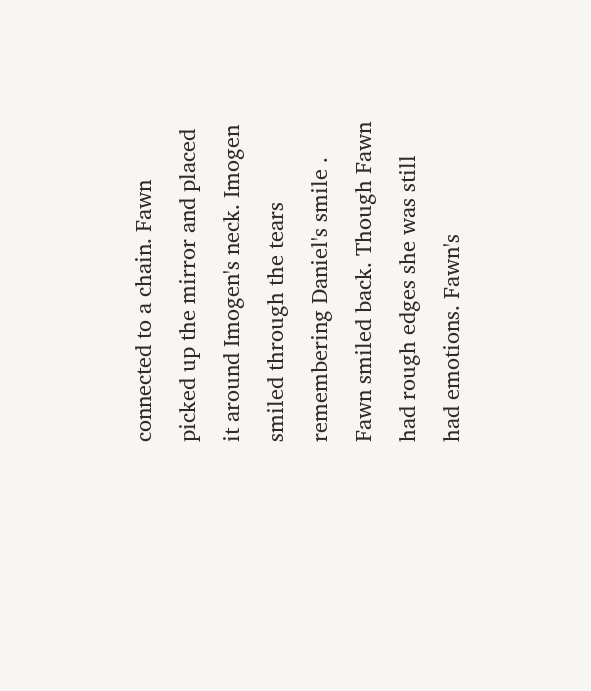connected to a chain. Fawn picked up the mirror and placed it around Imogen's neck. Imogen smiled through the tears remembering Daniel's smile .
Fawn smiled back. Though Fawn had rough edges she was still had emotions. Fawn's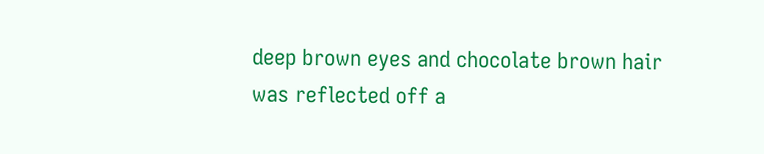deep brown eyes and chocolate brown hair was reflected off a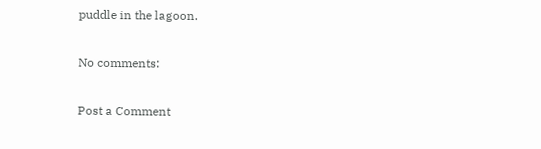puddle in the lagoon.

No comments:

Post a Comment